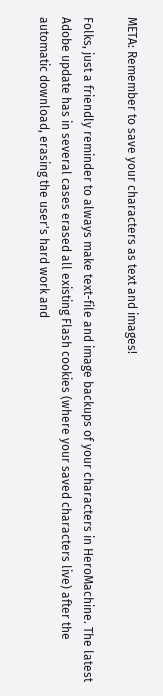META: Remember to save your characters as text and images!

Folks, just a friendly reminder to always make text-file and image backups of your characters in HeroMachine. The latest Adobe update has in several cases erased all existing Flash cookies (where your saved characters live) after the automatic download, erasing the user's hard work and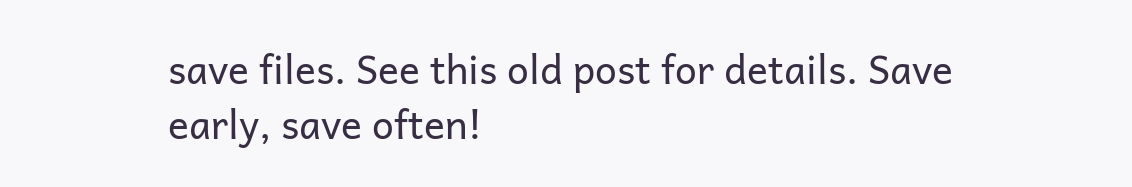save files. See this old post for details. Save early, save often!